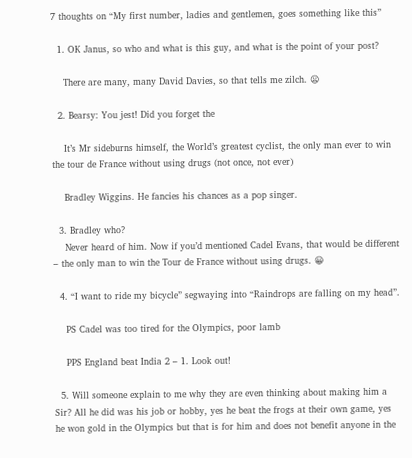7 thoughts on “My first number, ladies and gentlemen, goes something like this”

  1. OK Janus, so who and what is this guy, and what is the point of your post?

    There are many, many David Davies, so that tells me zilch. 😦

  2. Bearsy: You jest! Did you forget the

    It’s Mr sideburns himself, the World’s greatest cyclist, the only man ever to win the tour de France without using drugs (not once, not ever)

    Bradley Wiggins. He fancies his chances as a pop singer.

  3. Bradley who?
    Never heard of him. Now if you’d mentioned Cadel Evans, that would be different – the only man to win the Tour de France without using drugs. 😀

  4. “I want to ride my bicycle” segwaying into “Raindrops are falling on my head”.

    PS Cadel was too tired for the Olympics, poor lamb

    PPS England beat India 2 – 1. Look out!

  5. Will someone explain to me why they are even thinking about making him a Sir? All he did was his job or hobby, yes he beat the frogs at their own game, yes he won gold in the Olympics but that is for him and does not benefit anyone in the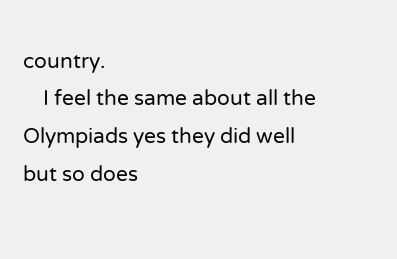country.
    I feel the same about all the Olympiads yes they did well but so does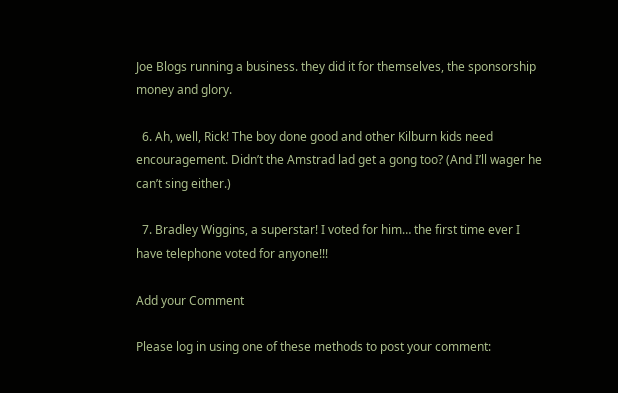Joe Blogs running a business. they did it for themselves, the sponsorship money and glory.

  6. Ah, well, Rick! The boy done good and other Kilburn kids need encouragement. Didn’t the Amstrad lad get a gong too? (And I’ll wager he can’t sing either.)

  7. Bradley Wiggins, a superstar! I voted for him… the first time ever I have telephone voted for anyone!!!

Add your Comment

Please log in using one of these methods to post your comment: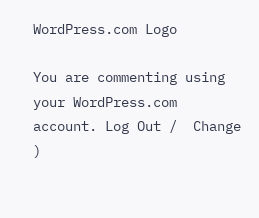WordPress.com Logo

You are commenting using your WordPress.com account. Log Out /  Change )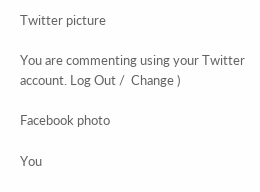Twitter picture

You are commenting using your Twitter account. Log Out /  Change )

Facebook photo

You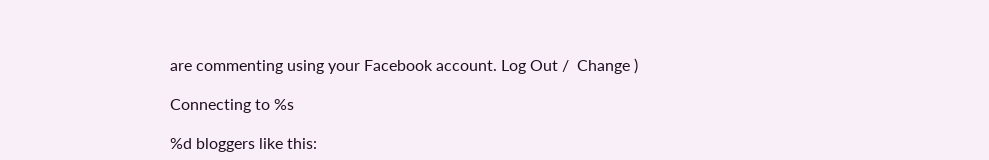are commenting using your Facebook account. Log Out /  Change )

Connecting to %s

%d bloggers like this: